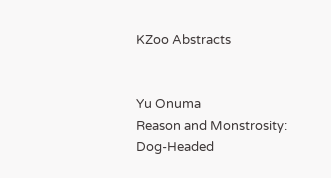KZoo Abstracts


Yu Onuma
Reason and Monstrosity: Dog-Headed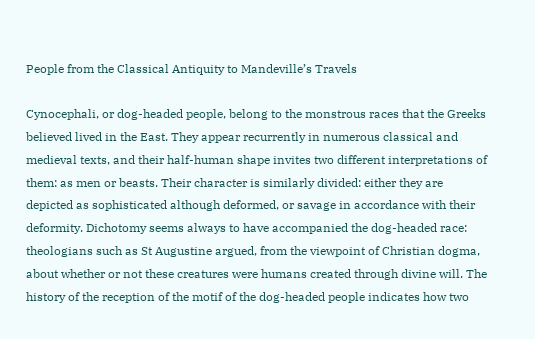People from the Classical Antiquity to Mandeville’s Travels

Cynocephali, or dog-headed people, belong to the monstrous races that the Greeks believed lived in the East. They appear recurrently in numerous classical and medieval texts, and their half-human shape invites two different interpretations of them: as men or beasts. Their character is similarly divided: either they are depicted as sophisticated although deformed, or savage in accordance with their deformity. Dichotomy seems always to have accompanied the dog-headed race: theologians such as St Augustine argued, from the viewpoint of Christian dogma, about whether or not these creatures were humans created through divine will. The history of the reception of the motif of the dog-headed people indicates how two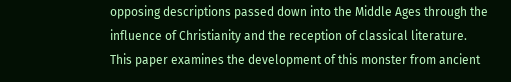opposing descriptions passed down into the Middle Ages through the influence of Christianity and the reception of classical literature.
This paper examines the development of this monster from ancient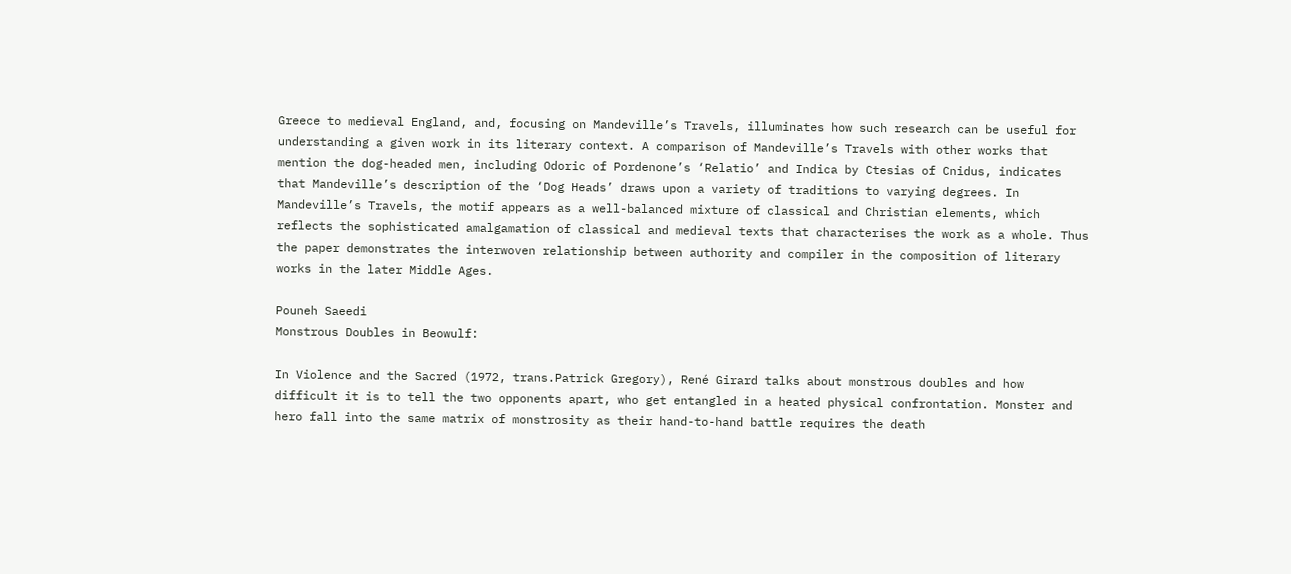Greece to medieval England, and, focusing on Mandeville’s Travels, illuminates how such research can be useful for understanding a given work in its literary context. A comparison of Mandeville’s Travels with other works that mention the dog-headed men, including Odoric of Pordenone’s ‘Relatio’ and Indica by Ctesias of Cnidus, indicates that Mandeville’s description of the ‘Dog Heads’ draws upon a variety of traditions to varying degrees. In Mandeville’s Travels, the motif appears as a well-balanced mixture of classical and Christian elements, which reflects the sophisticated amalgamation of classical and medieval texts that characterises the work as a whole. Thus the paper demonstrates the interwoven relationship between authority and compiler in the composition of literary works in the later Middle Ages.

Pouneh Saeedi
Monstrous Doubles in Beowulf:

In Violence and the Sacred (1972, trans.Patrick Gregory), René Girard talks about monstrous doubles and how difficult it is to tell the two opponents apart, who get entangled in a heated physical confrontation. Monster and hero fall into the same matrix of monstrosity as their hand-to-hand battle requires the death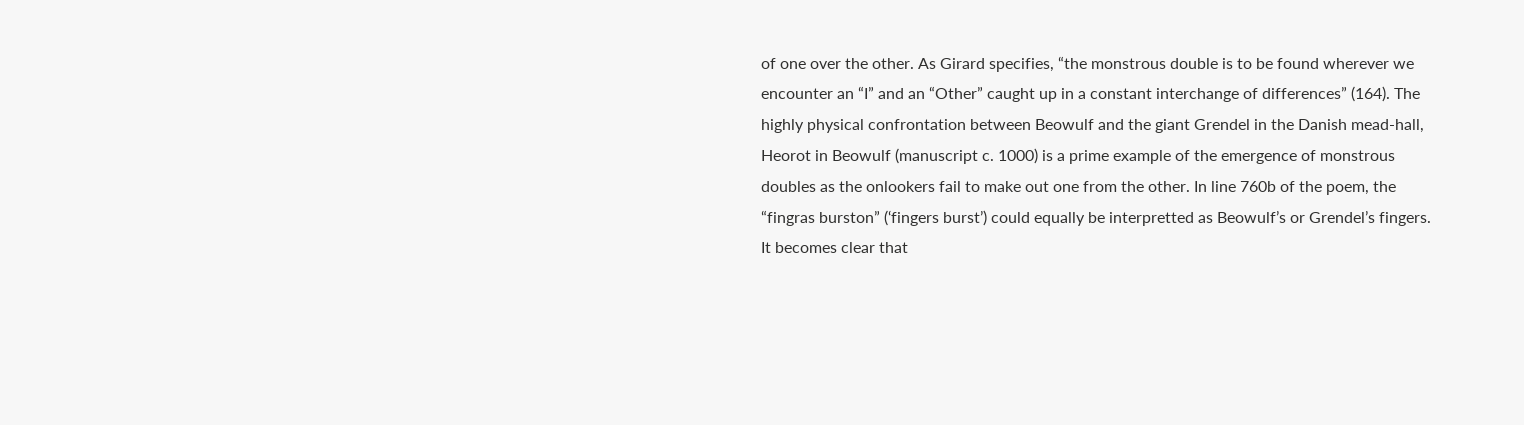of one over the other. As Girard specifies, “the monstrous double is to be found wherever we encounter an “I” and an “Other” caught up in a constant interchange of differences” (164). The highly physical confrontation between Beowulf and the giant Grendel in the Danish mead-hall, Heorot in Beowulf (manuscript c. 1000) is a prime example of the emergence of monstrous doubles as the onlookers fail to make out one from the other. In line 760b of the poem, the “fingras burston” (‘fingers burst’) could equally be interpretted as Beowulf’s or Grendel’s fingers. It becomes clear that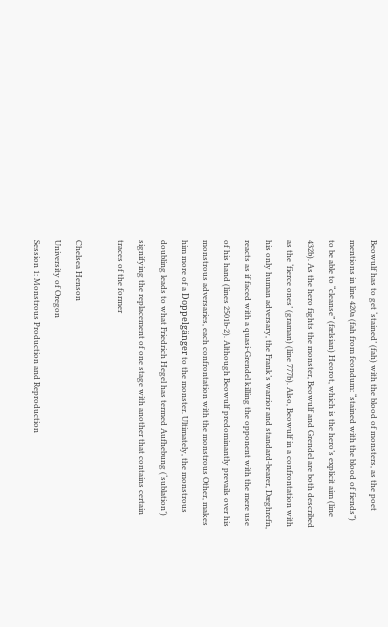Beowulf has to get ‘stained’ (fah) with the blood of monsters, as the poet mentions in line 420a (fah from feondum: “stained with the blood of fiends”) to be able to “cleanse” (fælsian) Heorot, which is the hero’s explicit aim (line 432b). As the hero fights the monster, Beowulf and Grendel are both described as the ‘fierce ones’ (graman) (line 777b). Also, Beowulf in a confrontation with his only human adversary, the Frank’s warrior and standard-bearer, Dæghrefn, reacts as if faced with a quasi-Grendel killing the opponent with the mere use of his hand (lines 2501b-2). Although Beowulf predominantly prevails over his monstrous adversaries, each confrontation with the monstrous Other, makes him more of a Doppelgänger to the monster. Ultimately, the monstrous doubling leads to what Friedrich Hegel has termed Aufhebung (‘sublation’) signifying the replacement of one stage with another that contains certain traces of the former

Chelsea Henson
University of Oregon
Session 1: Monstrous Production and Reproduction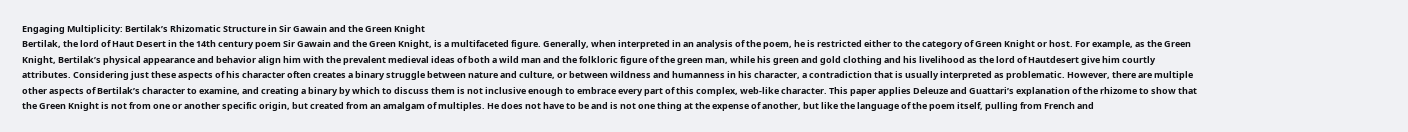Engaging Multiplicity: Bertilak’s Rhizomatic Structure in Sir Gawain and the Green Knight
Bertilak, the lord of Haut Desert in the 14th century poem Sir Gawain and the Green Knight, is a multifaceted figure. Generally, when interpreted in an analysis of the poem, he is restricted either to the category of Green Knight or host. For example, as the Green Knight, Bertilak’s physical appearance and behavior align him with the prevalent medieval ideas of both a wild man and the folkloric figure of the green man, while his green and gold clothing and his livelihood as the lord of Hautdesert give him courtly attributes. Considering just these aspects of his character often creates a binary struggle between nature and culture, or between wildness and humanness in his character, a contradiction that is usually interpreted as problematic. However, there are multiple other aspects of Bertilak’s character to examine, and creating a binary by which to discuss them is not inclusive enough to embrace every part of this complex, web-like character. This paper applies Deleuze and Guattari’s explanation of the rhizome to show that the Green Knight is not from one or another specific origin, but created from an amalgam of multiples. He does not have to be and is not one thing at the expense of another, but like the language of the poem itself, pulling from French and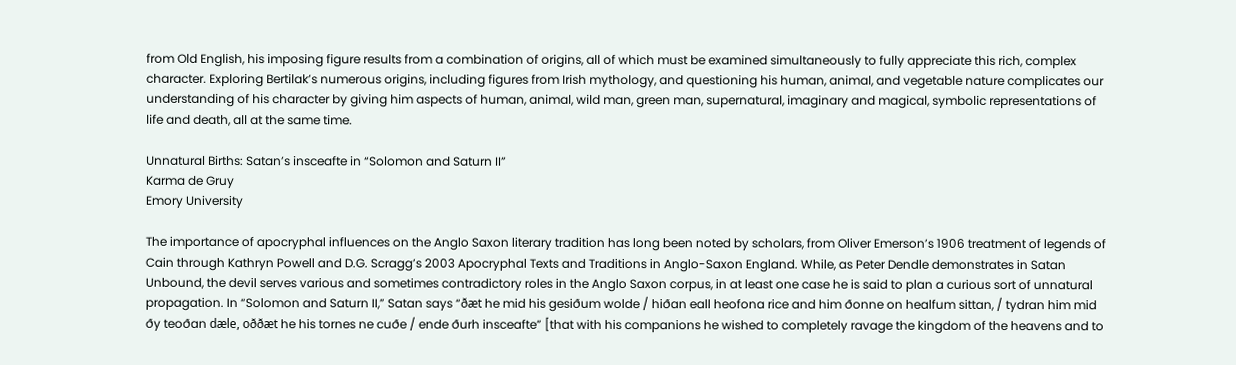from Old English, his imposing figure results from a combination of origins, all of which must be examined simultaneously to fully appreciate this rich, complex character. Exploring Bertilak’s numerous origins, including figures from Irish mythology, and questioning his human, animal, and vegetable nature complicates our understanding of his character by giving him aspects of human, animal, wild man, green man, supernatural, imaginary and magical, symbolic representations of life and death, all at the same time.

Unnatural Births: Satan’s insceafte in “Solomon and Saturn II”
Karma de Gruy
Emory University

The importance of apocryphal influences on the Anglo Saxon literary tradition has long been noted by scholars, from Oliver Emerson’s 1906 treatment of legends of Cain through Kathryn Powell and D.G. Scragg’s 2003 Apocryphal Texts and Traditions in Anglo-Saxon England. While, as Peter Dendle demonstrates in Satan Unbound, the devil serves various and sometimes contradictory roles in the Anglo Saxon corpus, in at least one case he is said to plan a curious sort of unnatural propagation. In “Solomon and Saturn II,” Satan says “ðæt he mid his gesiðum wolde / hiðan eall heofona rice and him ðonne on healfum sittan, / tydran him mid ðy teoðan dæle, oððæt he his tornes ne cuðe / ende ðurh insceafte” [that with his companions he wished to completely ravage the kingdom of the heavens and to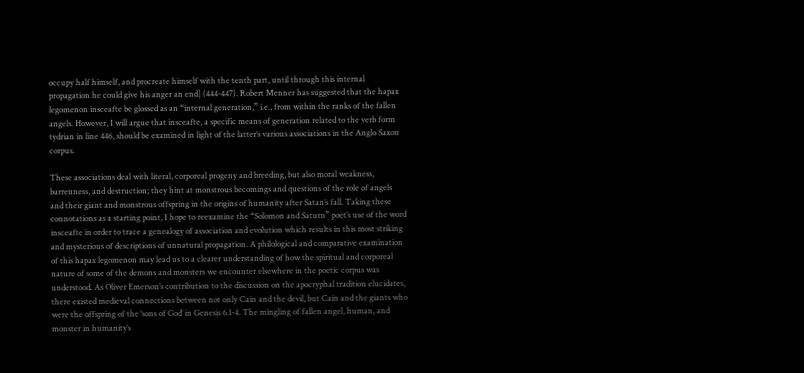occupy half himself, and procreate himself with the tenth part, until through this internal propagation he could give his anger an end] (444-447). Robert Menner has suggested that the hapax legomenon insceafte be glossed as an “internal generation,” i.e., from within the ranks of the fallen angels. However, I will argue that insceafte, a specific means of generation related to the verb form tydrian in line 446, should be examined in light of the latter’s various associations in the Anglo Saxon corpus.

These associations deal with literal, corporeal progeny and breeding, but also moral weakness, barrenness, and destruction; they hint at monstrous becomings and questions of the role of angels and their giant and monstrous offspring in the origins of humanity after Satan’s fall. Taking these connotations as a starting point, I hope to reexamine the “Solomon and Saturn” poet’s use of the word insceafte in order to trace a genealogy of association and evolution which results in this most striking and mysterious of descriptions of unnatural propagation. A philological and comparative examination of this hapax legomenon may lead us to a clearer understanding of how the spiritual and corporeal nature of some of the demons and monsters we encounter elsewhere in the poetic corpus was understood. As Oliver Emerson’s contribution to the discussion on the apocryphal tradition elucidates, there existed medieval connections between not only Cain and the devil, but Cain and the giants who were the offspring of the ‘sons of God’ in Genesis 6.1-4. The mingling of fallen angel, human, and monster in humanity’s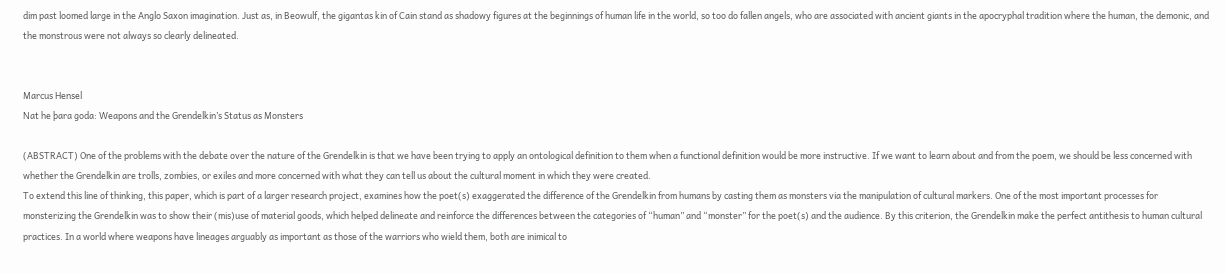dim past loomed large in the Anglo Saxon imagination. Just as, in Beowulf, the gigantas kin of Cain stand as shadowy figures at the beginnings of human life in the world, so too do fallen angels, who are associated with ancient giants in the apocryphal tradition where the human, the demonic, and the monstrous were not always so clearly delineated.


Marcus Hensel
Nat he þara goda: Weapons and the Grendelkin’s Status as Monsters

(ABSTRACT) One of the problems with the debate over the nature of the Grendelkin is that we have been trying to apply an ontological definition to them when a functional definition would be more instructive. If we want to learn about and from the poem, we should be less concerned with whether the Grendelkin are trolls, zombies, or exiles and more concerned with what they can tell us about the cultural moment in which they were created.
To extend this line of thinking, this paper, which is part of a larger research project, examines how the poet(s) exaggerated the difference of the Grendelkin from humans by casting them as monsters via the manipulation of cultural markers. One of the most important processes for monsterizing the Grendelkin was to show their (mis)use of material goods, which helped delineate and reinforce the differences between the categories of “human” and “monster” for the poet(s) and the audience. By this criterion, the Grendelkin make the perfect antithesis to human cultural practices. In a world where weapons have lineages arguably as important as those of the warriors who wield them, both are inimical to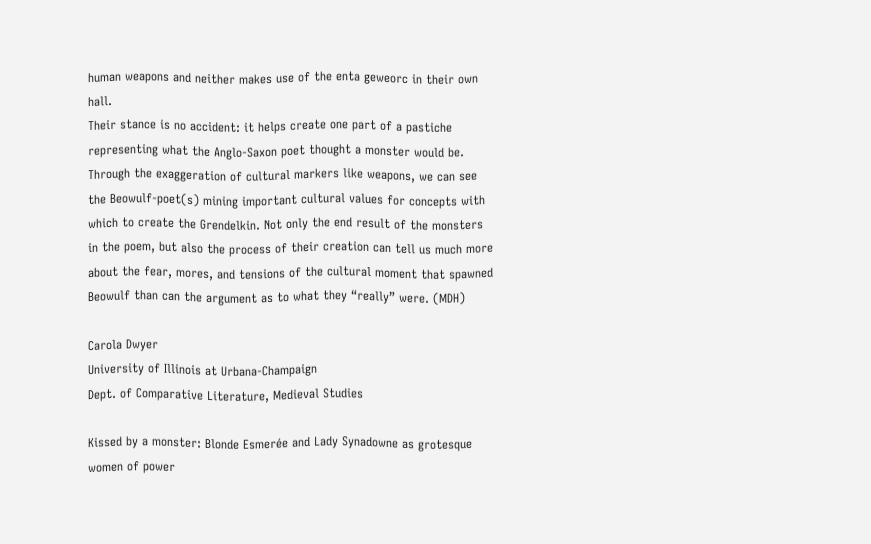human weapons and neither makes use of the enta geweorc in their own hall.
Their stance is no accident: it helps create one part of a pastiche representing what the Anglo-Saxon poet thought a monster would be. Through the exaggeration of cultural markers like weapons, we can see the Beowulf-poet(s) mining important cultural values for concepts with which to create the Grendelkin. Not only the end result of the monsters in the poem, but also the process of their creation can tell us much more about the fear, mores, and tensions of the cultural moment that spawned Beowulf than can the argument as to what they “really” were. (MDH)

Carola Dwyer
University of Illinois at Urbana-Champaign
Dept. of Comparative Literature, Medieval Studies

Kissed by a monster: Blonde Esmerée and Lady Synadowne as grotesque women of power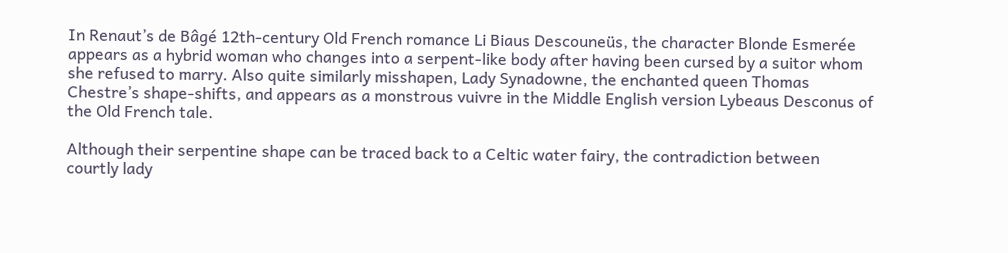In Renaut’s de Bâgé 12th-century Old French romance Li Biaus Descouneüs, the character Blonde Esmerée appears as a hybrid woman who changes into a serpent-like body after having been cursed by a suitor whom she refused to marry. Also quite similarly misshapen, Lady Synadowne, the enchanted queen Thomas Chestre’s shape-shifts, and appears as a monstrous vuivre in the Middle English version Lybeaus Desconus of the Old French tale.

Although their serpentine shape can be traced back to a Celtic water fairy, the contradiction between courtly lady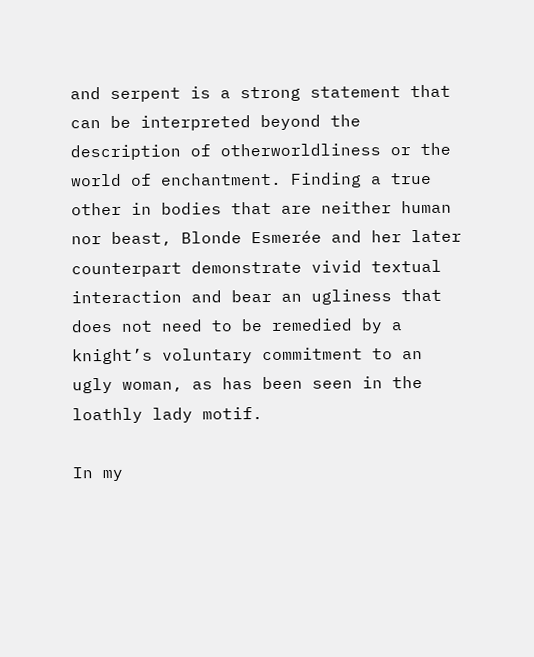and serpent is a strong statement that can be interpreted beyond the description of otherworldliness or the world of enchantment. Finding a true other in bodies that are neither human nor beast, Blonde Esmerée and her later counterpart demonstrate vivid textual interaction and bear an ugliness that does not need to be remedied by a knight’s voluntary commitment to an ugly woman, as has been seen in the loathly lady motif.

In my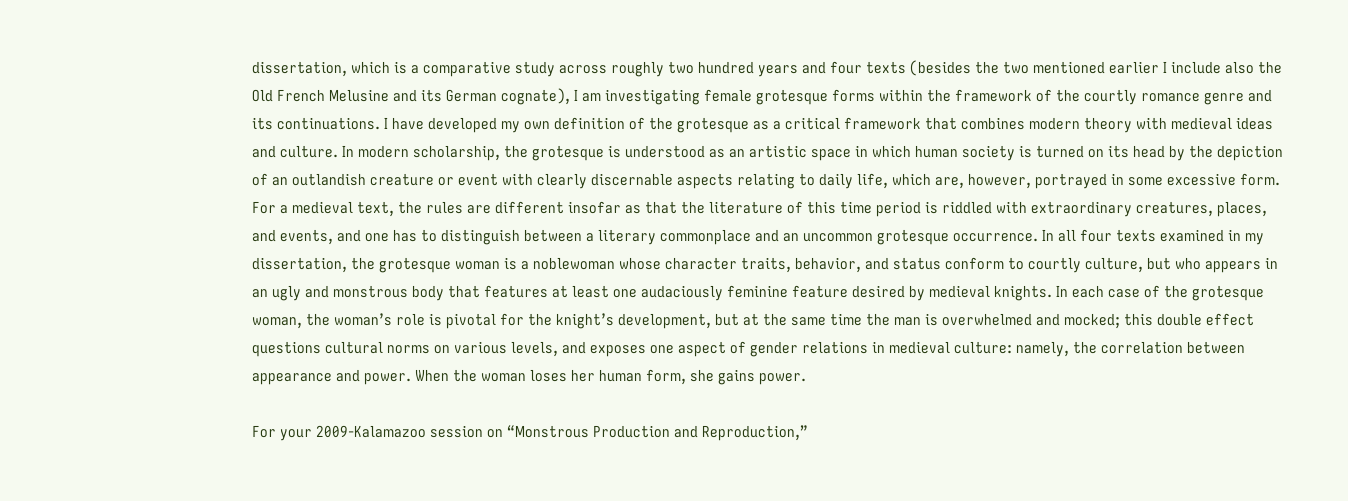dissertation, which is a comparative study across roughly two hundred years and four texts (besides the two mentioned earlier I include also the Old French Melusine and its German cognate), I am investigating female grotesque forms within the framework of the courtly romance genre and its continuations. I have developed my own definition of the grotesque as a critical framework that combines modern theory with medieval ideas and culture. In modern scholarship, the grotesque is understood as an artistic space in which human society is turned on its head by the depiction of an outlandish creature or event with clearly discernable aspects relating to daily life, which are, however, portrayed in some excessive form. For a medieval text, the rules are different insofar as that the literature of this time period is riddled with extraordinary creatures, places, and events, and one has to distinguish between a literary commonplace and an uncommon grotesque occurrence. In all four texts examined in my dissertation, the grotesque woman is a noblewoman whose character traits, behavior, and status conform to courtly culture, but who appears in an ugly and monstrous body that features at least one audaciously feminine feature desired by medieval knights. In each case of the grotesque woman, the woman’s role is pivotal for the knight’s development, but at the same time the man is overwhelmed and mocked; this double effect questions cultural norms on various levels, and exposes one aspect of gender relations in medieval culture: namely, the correlation between appearance and power. When the woman loses her human form, she gains power.

For your 2009-Kalamazoo session on “Monstrous Production and Reproduction,”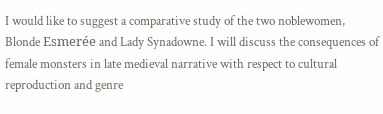I would like to suggest a comparative study of the two noblewomen, Blonde Esmerée and Lady Synadowne. I will discuss the consequences of female monsters in late medieval narrative with respect to cultural reproduction and genre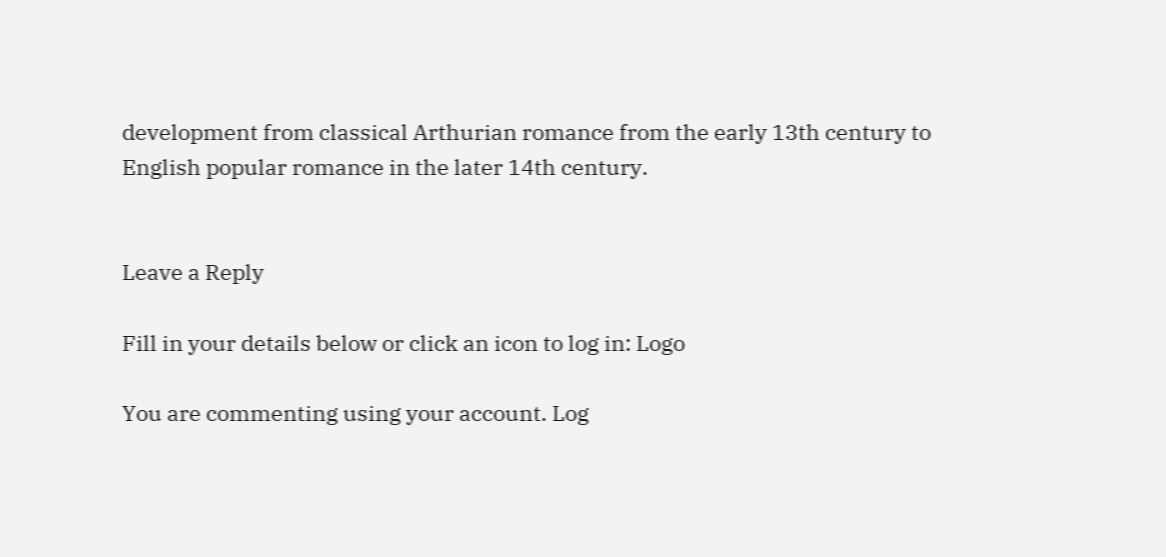development from classical Arthurian romance from the early 13th century to English popular romance in the later 14th century.


Leave a Reply

Fill in your details below or click an icon to log in: Logo

You are commenting using your account. Log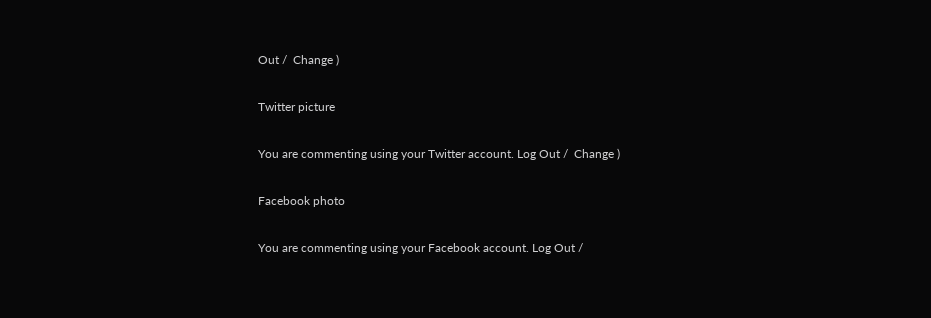Out /  Change )

Twitter picture

You are commenting using your Twitter account. Log Out /  Change )

Facebook photo

You are commenting using your Facebook account. Log Out /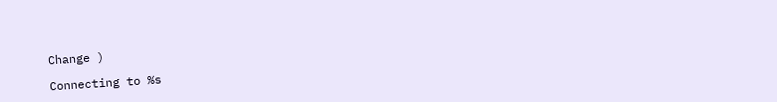Change )

Connecting to %s